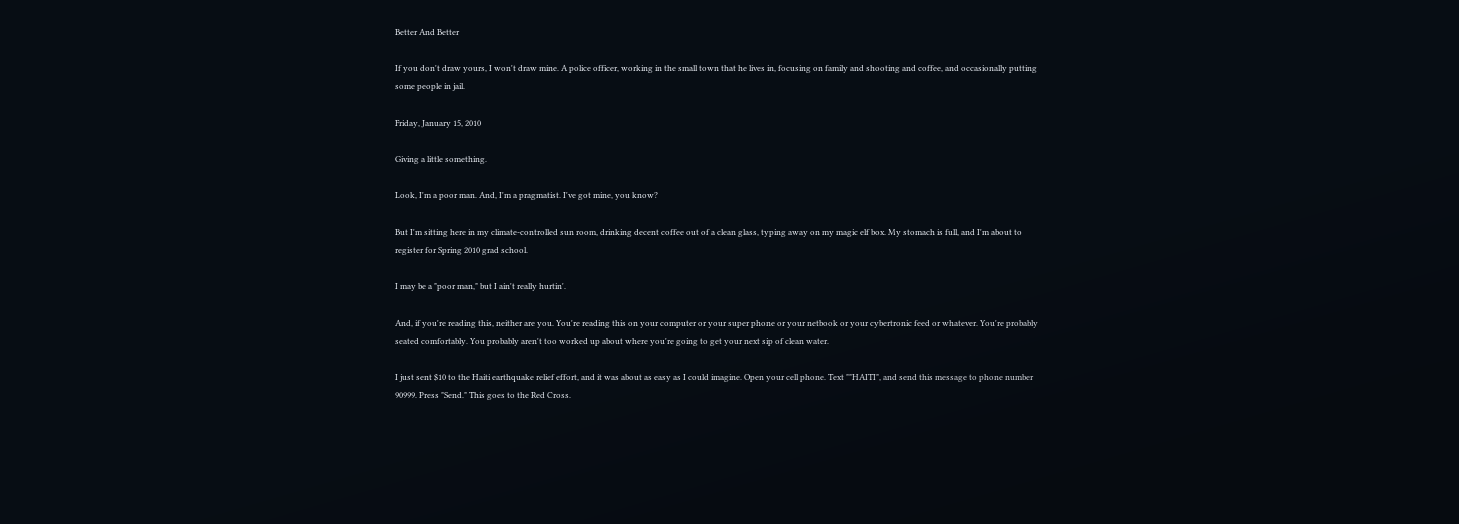Better And Better

If you don't draw yours, I won't draw mine. A police officer, working in the small town that he lives in, focusing on family and shooting and coffee, and occasionally putting some people in jail.

Friday, January 15, 2010

Giving a little something.

Look, I'm a poor man. And, I'm a pragmatist. I've got mine, you know?

But I'm sitting here in my climate-controlled sun room, drinking decent coffee out of a clean glass, typing away on my magic elf box. My stomach is full, and I'm about to register for Spring 2010 grad school.

I may be a "poor man," but I ain't really hurtin'.

And, if you're reading this, neither are you. You're reading this on your computer or your super phone or your netbook or your cybertronic feed or whatever. You're probably seated comfortably. You probably aren't too worked up about where you're going to get your next sip of clean water.

I just sent $10 to the Haiti earthquake relief effort, and it was about as easy as I could imagine. Open your cell phone. Text ""HAITI", and send this message to phone number 90999. Press "Send." This goes to the Red Cross.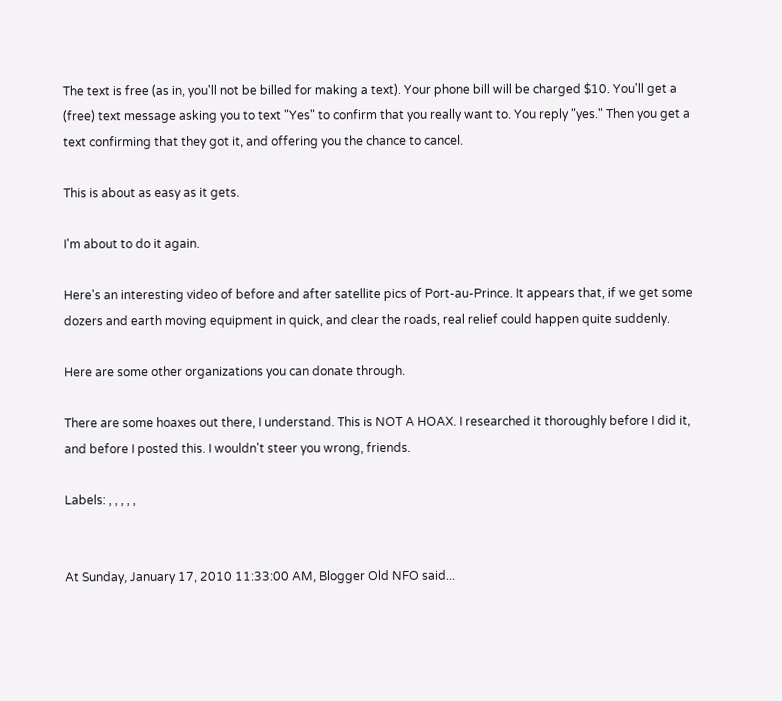The text is free (as in, you'll not be billed for making a text). Your phone bill will be charged $10. You'll get a (free) text message asking you to text "Yes" to confirm that you really want to. You reply "yes." Then you get a text confirming that they got it, and offering you the chance to cancel.

This is about as easy as it gets.

I'm about to do it again.

Here's an interesting video of before and after satellite pics of Port-au-Prince. It appears that, if we get some dozers and earth moving equipment in quick, and clear the roads, real relief could happen quite suddenly.

Here are some other organizations you can donate through.

There are some hoaxes out there, I understand. This is NOT A HOAX. I researched it thoroughly before I did it, and before I posted this. I wouldn't steer you wrong, friends.

Labels: , , , , ,


At Sunday, January 17, 2010 11:33:00 AM, Blogger Old NFO said...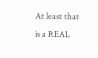At least that is a REAL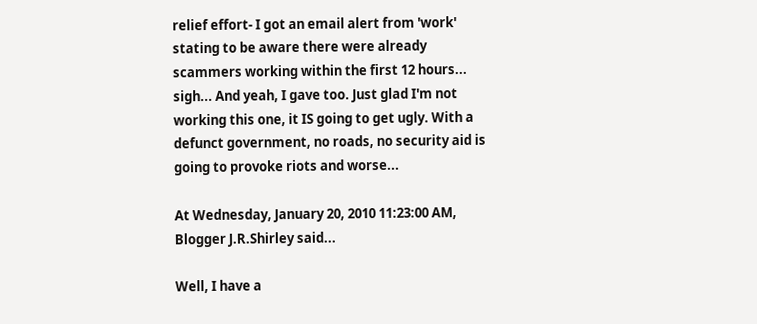relief effort- I got an email alert from 'work' stating to be aware there were already scammers working within the first 12 hours... sigh... And yeah, I gave too. Just glad I'm not working this one, it IS going to get ugly. With a defunct government, no roads, no security aid is going to provoke riots and worse...

At Wednesday, January 20, 2010 11:23:00 AM, Blogger J.R.Shirley said...

Well, I have a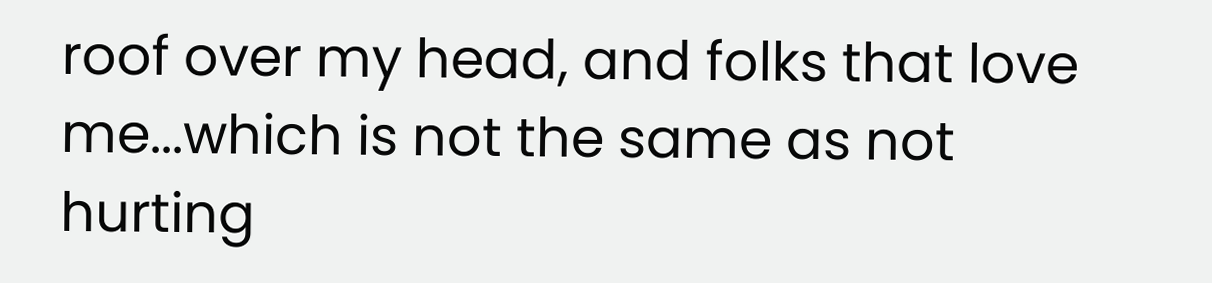roof over my head, and folks that love me...which is not the same as not hurting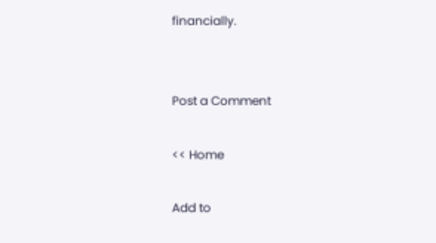financially.


Post a Comment

<< Home

Add to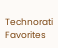Technorati Favorites